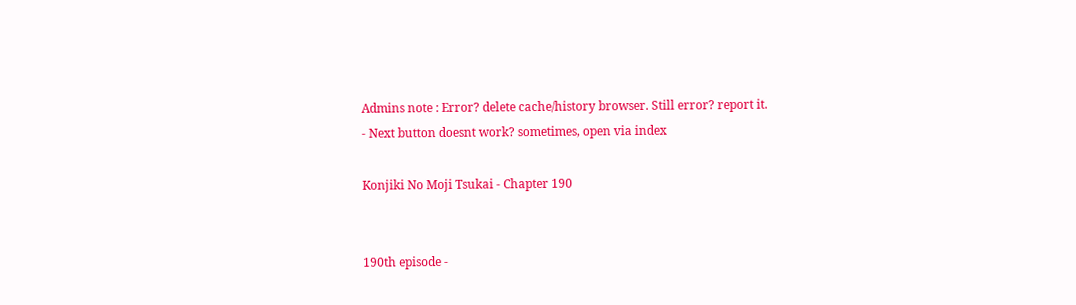Admins note : Error? delete cache/history browser. Still error? report it.
- Next button doesnt work? sometimes, open via index

Konjiki No Moji Tsukai - Chapter 190


190th episode -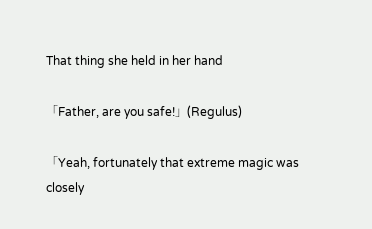That thing she held in her hand

「Father, are you safe!」(Regulus)

「Yeah, fortunately that extreme magic was closely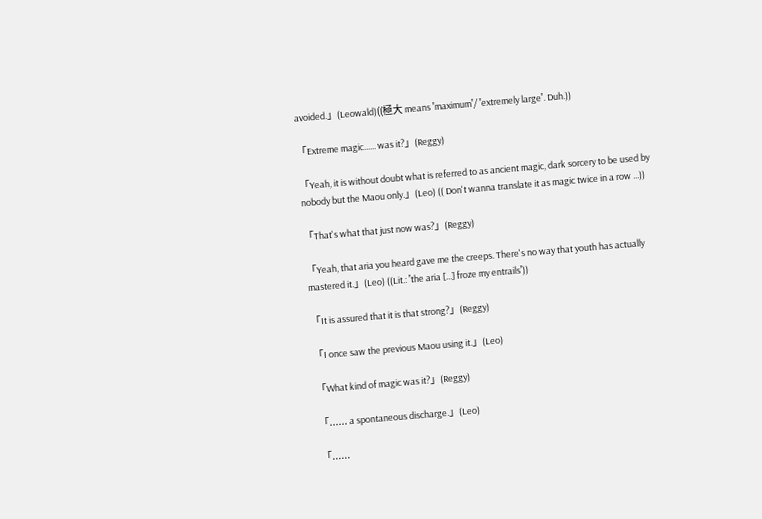avoided.」(Leowald)((極大 means ’’maximum’’/ ’’extremely large’’. Duh.))

「Extreme magic...... was it?」(Reggy)

「Yeah, it is without doubt what is referred to as ancient magic, dark sorcery to be used by nobody but the Maou only.」(Leo) (( Don't wanna translate it as magic twice in a row ...))

「That's what that just now was?」(Reggy)

「Yeah, that aria you heard gave me the creeps. There's no way that youth has actually mastered it.」(Leo) ((Lit.: ’’the aria [...] froze my entrails’’))

「It is assured that it is that strong?」(Reggy)

「I once saw the previous Maou using it.」(Leo)

「What kind of magic was it?」(Reggy)

「...... a spontaneous discharge.」(Leo)

「......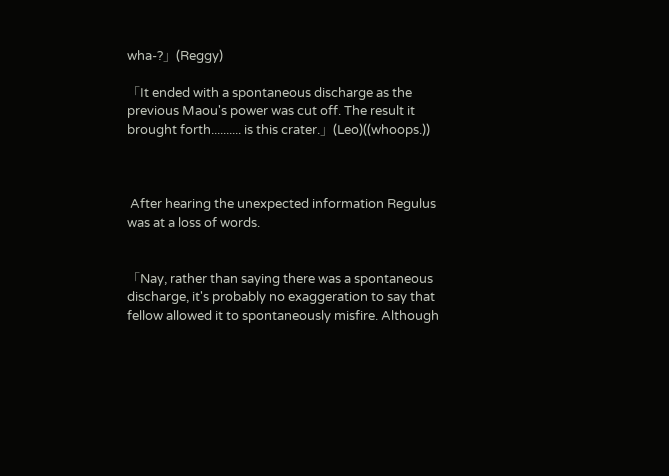wha-?」(Reggy)

「It ended with a spontaneous discharge as the previous Maou's power was cut off. The result it brought forth.......... is this crater.」(Leo)((whoops.))



 After hearing the unexpected information Regulus was at a loss of words.


「Nay, rather than saying there was a spontaneous discharge, it's probably no exaggeration to say that fellow allowed it to spontaneously misfire. Although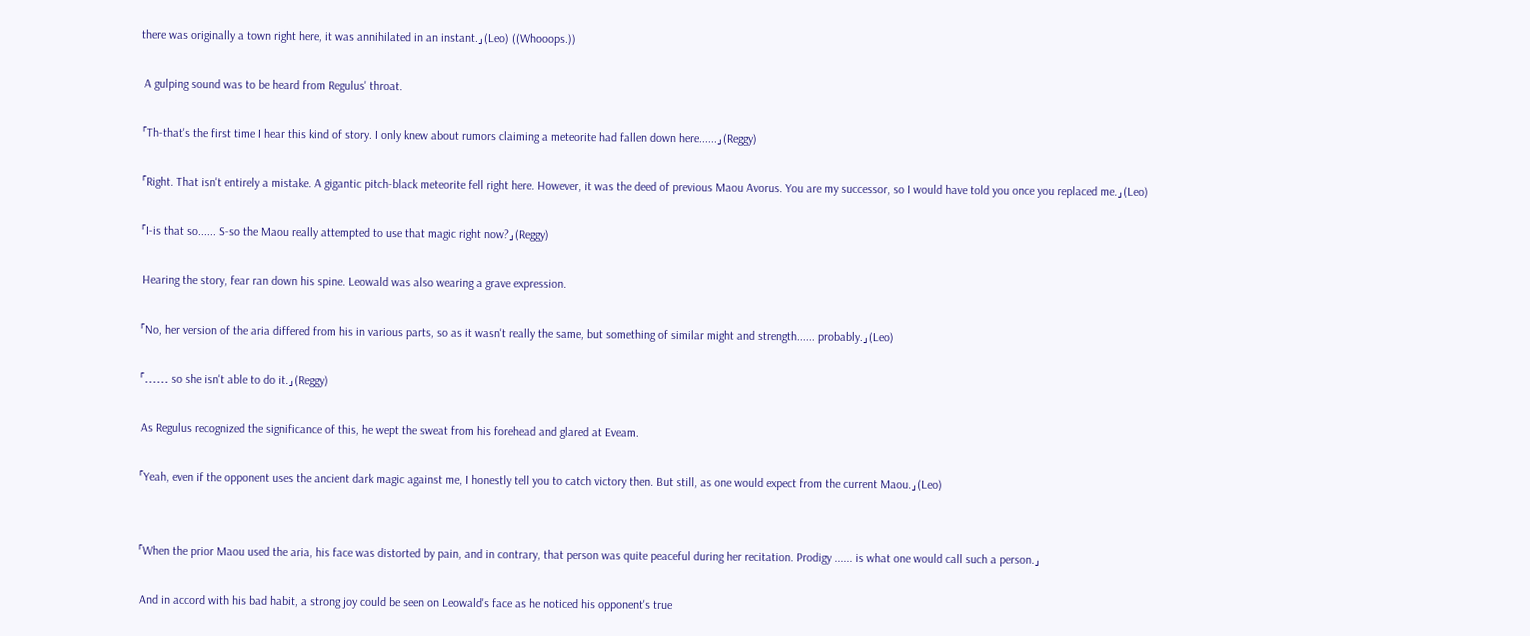there was originally a town right here, it was annihilated in an instant.」(Leo) ((Whooops.))

 A gulping sound was to be heard from Regulus' throat.

「Th-that's the first time I hear this kind of story. I only knew about rumors claiming a meteorite had fallen down here......」(Reggy)

「Right. That isn't entirely a mistake. A gigantic pitch-black meteorite fell right here. However, it was the deed of previous Maou Avorus. You are my successor, so I would have told you once you replaced me.」(Leo)

「I-is that so...... S-so the Maou really attempted to use that magic right now?」(Reggy)

 Hearing the story, fear ran down his spine. Leowald was also wearing a grave expression.

「No, her version of the aria differed from his in various parts, so as it wasn't really the same, but something of similar might and strength...... probably.」(Leo)

「...... so she isn't able to do it.」(Reggy)

 As Regulus recognized the significance of this, he wept the sweat from his forehead and glared at Eveam.

「Yeah, even if the opponent uses the ancient dark magic against me, I honestly tell you to catch victory then. But still, as one would expect from the current Maou.」(Leo)


「When the prior Maou used the aria, his face was distorted by pain, and in contrary, that person was quite peaceful during her recitation. Prodigy ...... is what one would call such a person.」

 And in accord with his bad habit, a strong joy could be seen on Leowald's face as he noticed his opponent's true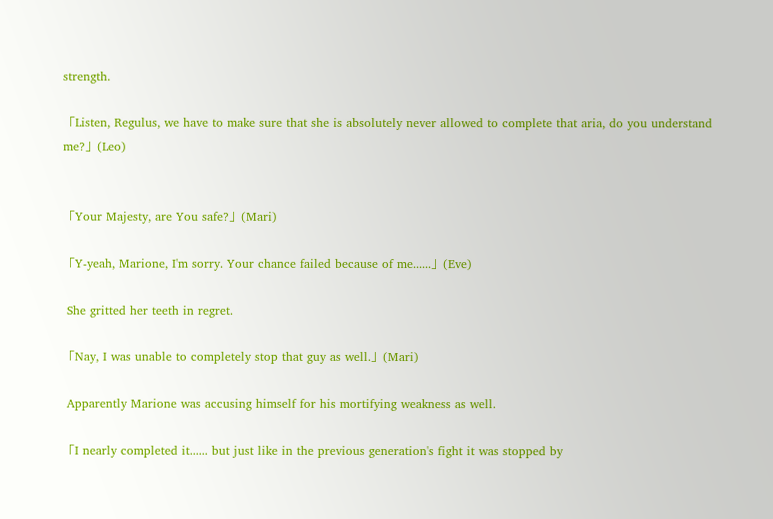strength.

「Listen, Regulus, we have to make sure that she is absolutely never allowed to complete that aria, do you understand me?」(Leo)


「Your Majesty, are You safe?」(Mari)

「Y-yeah, Marione, I'm sorry. Your chance failed because of me......」(Eve)

 She gritted her teeth in regret.

「Nay, I was unable to completely stop that guy as well.」(Mari)

 Apparently Marione was accusing himself for his mortifying weakness as well.

「I nearly completed it...... but just like in the previous generation's fight it was stopped by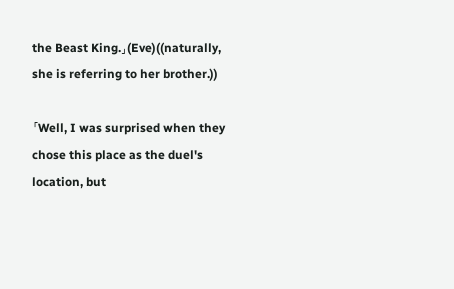the Beast King.」(Eve)((naturally, she is referring to her brother.))

「Well, I was surprised when they chose this place as the duel's location, but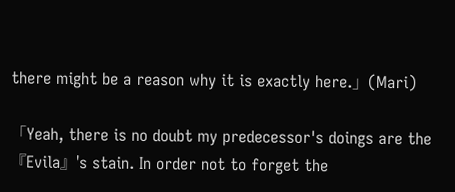there might be a reason why it is exactly here.」(Mari)

「Yeah, there is no doubt my predecessor's doings are the 『Evila』's stain. In order not to forget the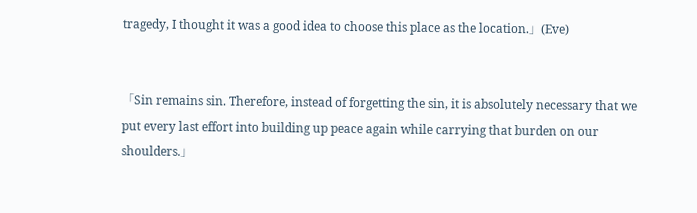tragedy, I thought it was a good idea to choose this place as the location.」(Eve)


「Sin remains sin. Therefore, instead of forgetting the sin, it is absolutely necessary that we put every last effort into building up peace again while carrying that burden on our shoulders.」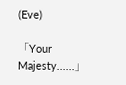(Eve)

「Your Majesty......」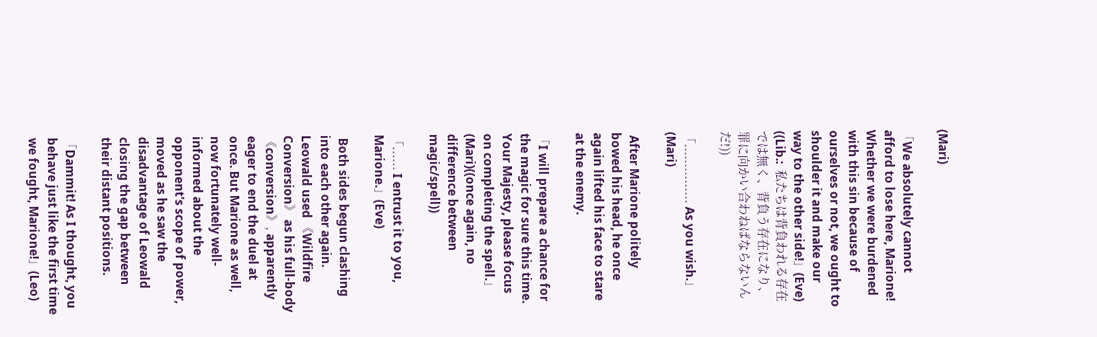(Mari)

「We absolutely cannot afford to lose here, Marione! Whether we were burdened with this sin because of ourselves or not, we ought to shoulder it and make our way to the other side!」(Eve) ((Lib.:  私たちは背負われる存在では無く、背負う存在になり、罪に向かい合わねばならないんだ!))

「............... As you wish.」 (Mari)

 After Marione politely bowed his head, he once again lifted his face to stare at the enemy.

「I will prepare a chance for the magic for sure this time. Your Majesty, please focus on completing the spell.」(Mari)((once again, no difference between magic/spell))

「...... I entrust it to you, Marione.」(Eve)

 Both sides begun clashing into each other again. Leowald used 《Wildfire Conversion》 as his full-body 《conversion》, apparently eager to end the duel at once. But Marione as well, now fortunately well-informed about the opponent's scope of power, moved as he saw the disadvantage of Leowald closing the gap between their distant positions.

「Dammit! As I thought, you behave just like the first time we fought, Marione!」(Leo)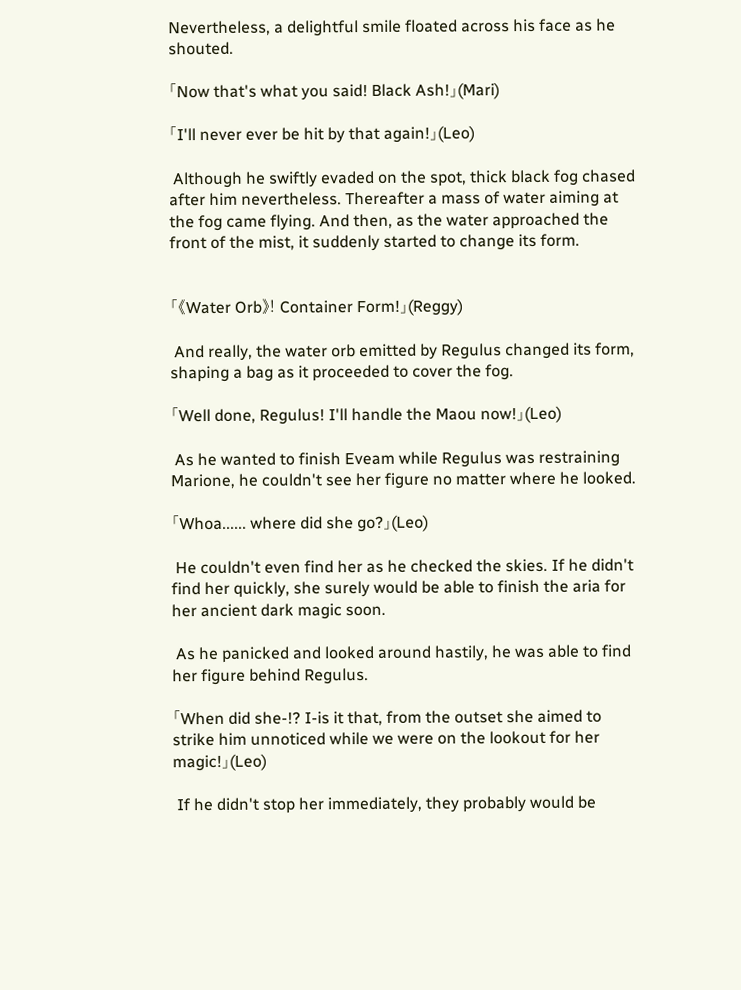Nevertheless, a delightful smile floated across his face as he shouted.

「Now that's what you said! Black Ash!」(Mari)

「I'll never ever be hit by that again!」(Leo)

 Although he swiftly evaded on the spot, thick black fog chased after him nevertheless. Thereafter a mass of water aiming at the fog came flying. And then, as the water approached the front of the mist, it suddenly started to change its form.


「《Water Orb》! Container Form!」(Reggy)

 And really, the water orb emitted by Regulus changed its form, shaping a bag as it proceeded to cover the fog.

「Well done, Regulus! I'll handle the Maou now!」(Leo)

 As he wanted to finish Eveam while Regulus was restraining Marione, he couldn't see her figure no matter where he looked.

「Whoa...... where did she go?」(Leo)

 He couldn't even find her as he checked the skies. If he didn't find her quickly, she surely would be able to finish the aria for her ancient dark magic soon.

 As he panicked and looked around hastily, he was able to find her figure behind Regulus.

「When did she-!? I-is it that, from the outset she aimed to strike him unnoticed while we were on the lookout for her magic!」(Leo)

 If he didn't stop her immediately, they probably would be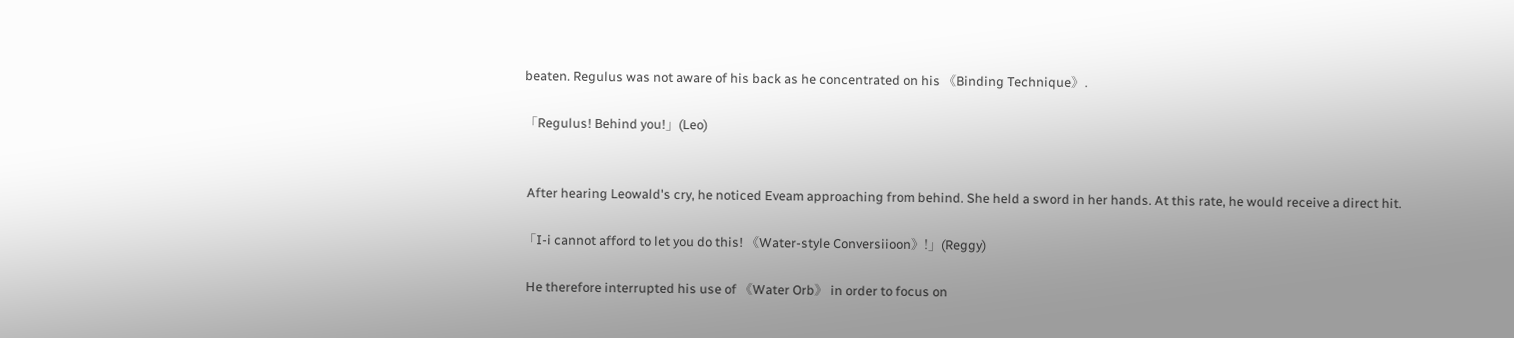beaten. Regulus was not aware of his back as he concentrated on his 《Binding Technique》.

「Regulus! Behind you!」(Leo)


 After hearing Leowald's cry, he noticed Eveam approaching from behind. She held a sword in her hands. At this rate, he would receive a direct hit.

「I-i cannot afford to let you do this! 《Water-style Conversiioon》!」(Reggy)

 He therefore interrupted his use of 《Water Orb》 in order to focus on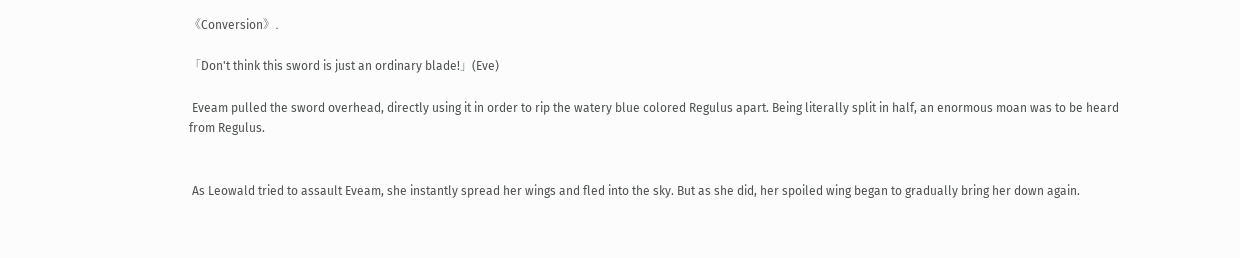《Conversion》.

「Don't think this sword is just an ordinary blade!」(Eve)

 Eveam pulled the sword overhead, directly using it in order to rip the watery blue colored Regulus apart. Being literally split in half, an enormous moan was to be heard from Regulus.


 As Leowald tried to assault Eveam, she instantly spread her wings and fled into the sky. But as she did, her spoiled wing began to gradually bring her down again.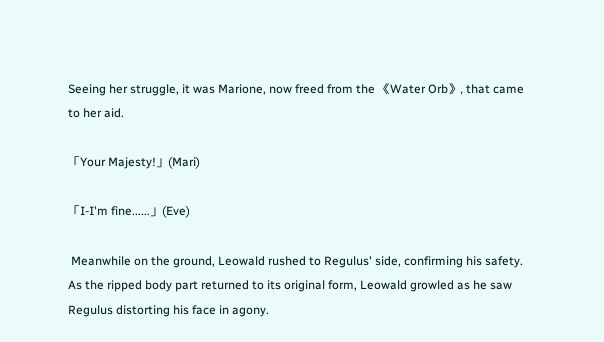Seeing her struggle, it was Marione, now freed from the 《Water Orb》, that came to her aid.

「Your Majesty!」(Mari)

「I-I'm fine......」(Eve)

 Meanwhile on the ground, Leowald rushed to Regulus' side, confirming his safety. As the ripped body part returned to its original form, Leowald growled as he saw Regulus distorting his face in agony.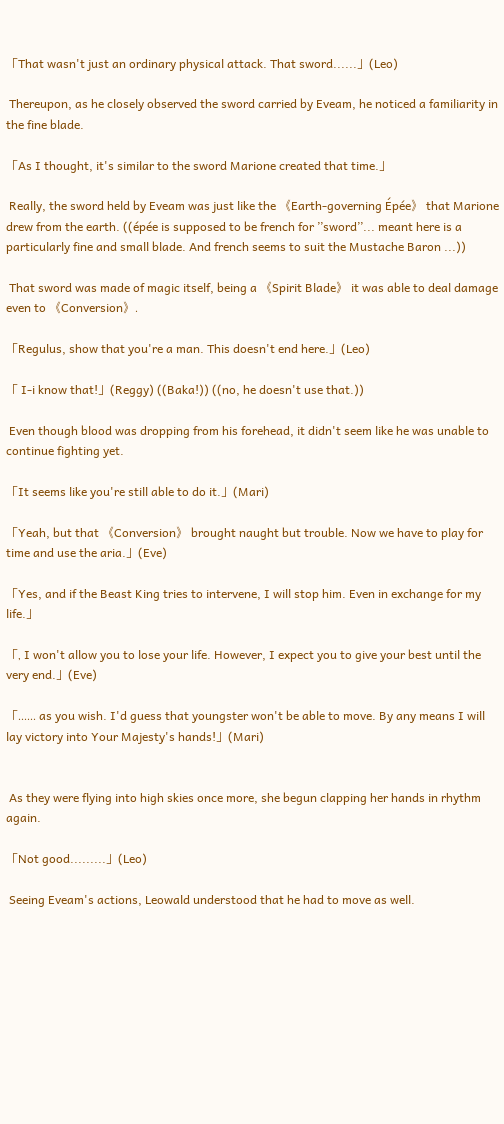「That wasn't just an ordinary physical attack. That sword......」(Leo)

 Thereupon, as he closely observed the sword carried by Eveam, he noticed a familiarity in the fine blade.

「As I thought, it's similar to the sword Marione created that time.」

 Really, the sword held by Eveam was just like the 《Earth-governing Épée》 that Marione drew from the earth. ((épée is supposed to be french for ’’sword’’... meant here is a particularly fine and small blade. And french seems to suit the Mustache Baron ...))

 That sword was made of magic itself, being a 《Spirit Blade》 it was able to deal damage even to 《Conversion》.

「Regulus, show that you're a man. This doesn't end here.」(Leo)

「 I-i know that!」(Reggy) ((Baka!)) ((no, he doesn't use that.))

 Even though blood was dropping from his forehead, it didn't seem like he was unable to continue fighting yet.

「It seems like you're still able to do it.」(Mari)

「Yeah, but that 《Conversion》 brought naught but trouble. Now we have to play for time and use the aria.」(Eve)

「Yes, and if the Beast King tries to intervene, I will stop him. Even in exchange for my life.」

「, I won't allow you to lose your life. However, I expect you to give your best until the very end.」(Eve)

「...... as you wish. I'd guess that youngster won't be able to move. By any means I will lay victory into Your Majesty's hands!」(Mari)


 As they were flying into high skies once more, she begun clapping her hands in rhythm again.

「Not good.........」(Leo)

 Seeing Eveam's actions, Leowald understood that he had to move as well.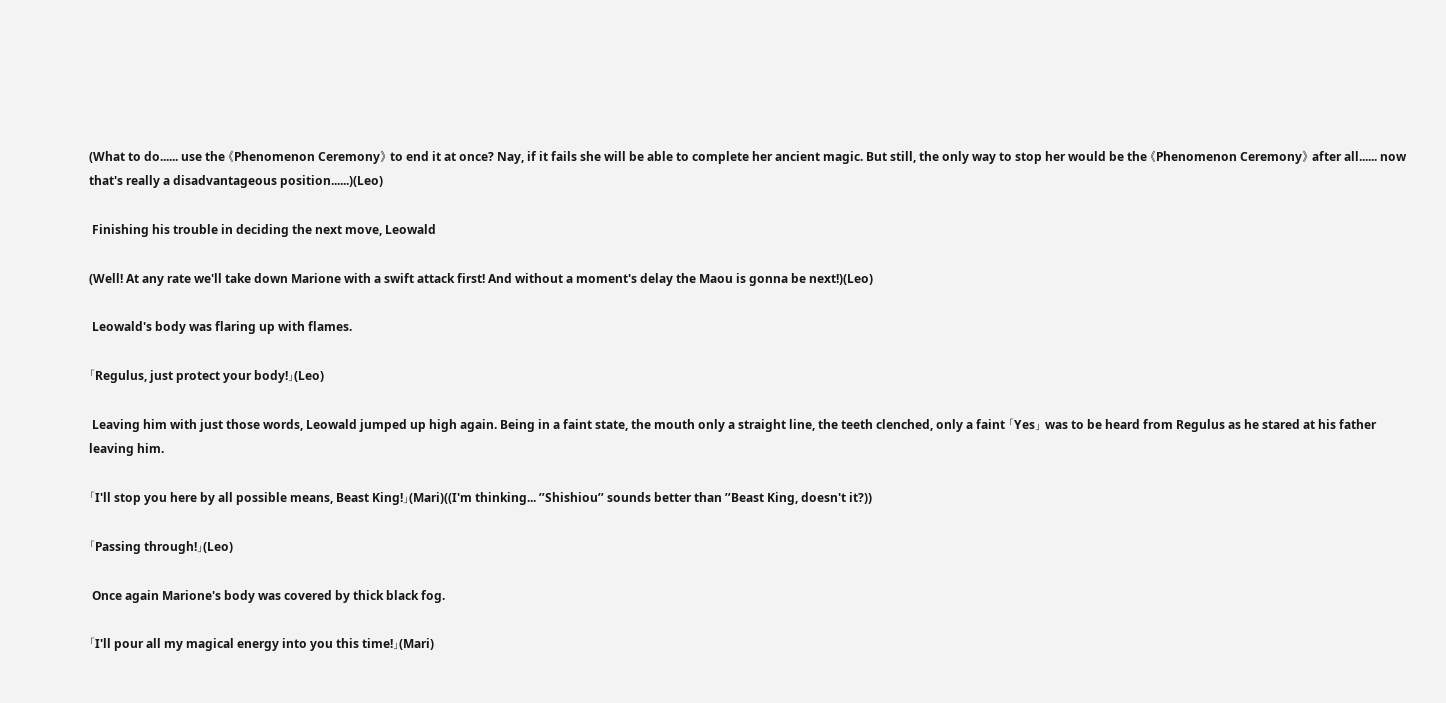(What to do...... use the 《Phenomenon Ceremony》 to end it at once? Nay, if it fails she will be able to complete her ancient magic. But still, the only way to stop her would be the 《Phenomenon Ceremony》 after all...... now that's really a disadvantageous position......)(Leo)

 Finishing his trouble in deciding the next move, Leowald

(Well! At any rate we'll take down Marione with a swift attack first! And without a moment's delay the Maou is gonna be next!)(Leo)

 Leowald's body was flaring up with flames.

「Regulus, just protect your body!」(Leo)

 Leaving him with just those words, Leowald jumped up high again. Being in a faint state, the mouth only a straight line, the teeth clenched, only a faint 「Yes」 was to be heard from Regulus as he stared at his father leaving him.

「I'll stop you here by all possible means, Beast King!」(Mari)((I'm thinking... ’’Shishiou’’ sounds better than ’’Beast King, doesn't it?))

「Passing through!」(Leo)

 Once again Marione's body was covered by thick black fog.

「I'll pour all my magical energy into you this time!」(Mari)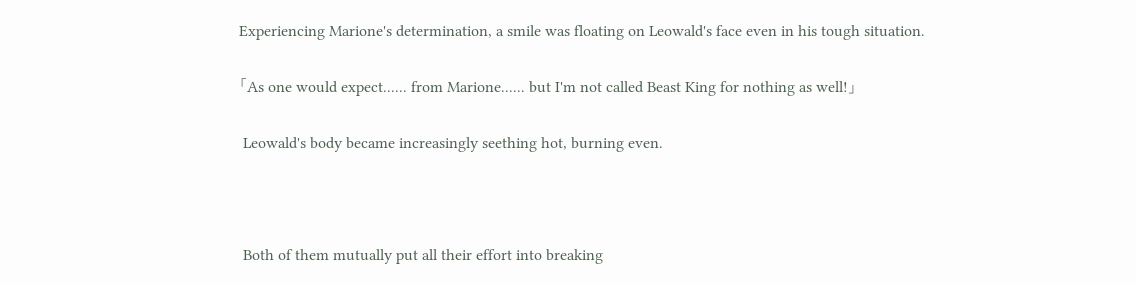Experiencing Marione's determination, a smile was floating on Leowald's face even in his tough situation.

「As one would expect...... from Marione...... but I'm not called Beast King for nothing as well!」

 Leowald's body became increasingly seething hot, burning even.



 Both of them mutually put all their effort into breaking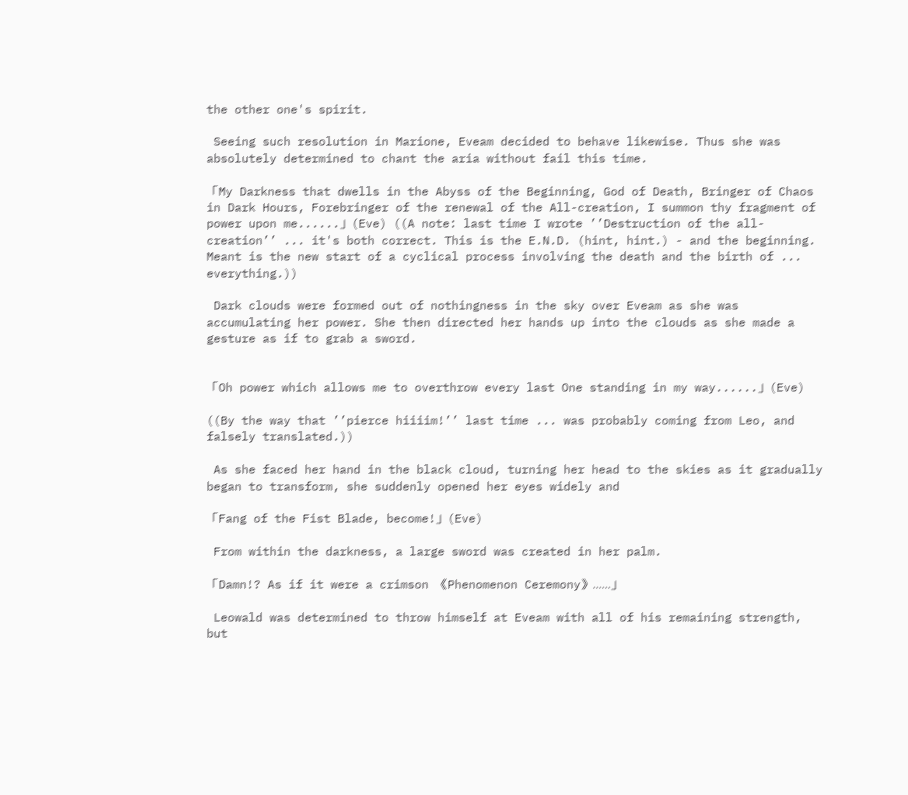the other one's spirit.

 Seeing such resolution in Marione, Eveam decided to behave likewise. Thus she was absolutely determined to chant the aria without fail this time.

「My Darkness that dwells in the Abyss of the Beginning, God of Death, Bringer of Chaos in Dark Hours, Forebringer of the renewal of the All-creation, I summon thy fragment of power upon me......」(Eve) ((A note: last time I wrote ’’Destruction of the all-creation’’ ... it's both correct. This is the E.N.D. (hint, hint.) - and the beginning. Meant is the new start of a cyclical process involving the death and the birth of ... everything.))

 Dark clouds were formed out of nothingness in the sky over Eveam as she was accumulating her power. She then directed her hands up into the clouds as she made a gesture as if to grab a sword.


「Oh power which allows me to overthrow every last One standing in my way......」(Eve)

((By the way that ’’pierce hiiiim!’’ last time ... was probably coming from Leo, and falsely translated.))

 As she faced her hand in the black cloud, turning her head to the skies as it gradually began to transform, she suddenly opened her eyes widely and

「Fang of the Fist Blade, become!」(Eve)

 From within the darkness, a large sword was created in her palm.

「Damn!? As if it were a crimson 《Phenomenon Ceremony》......」

 Leowald was determined to throw himself at Eveam with all of his remaining strength, but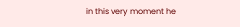in this very moment he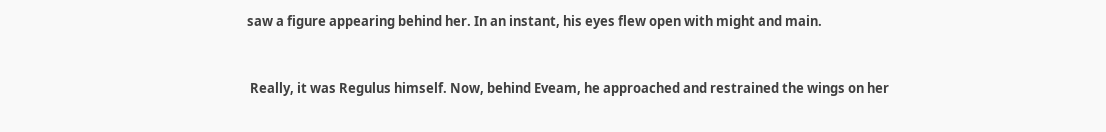saw a figure appearing behind her. In an instant, his eyes flew open with might and main.


 Really, it was Regulus himself. Now, behind Eveam, he approached and restrained the wings on her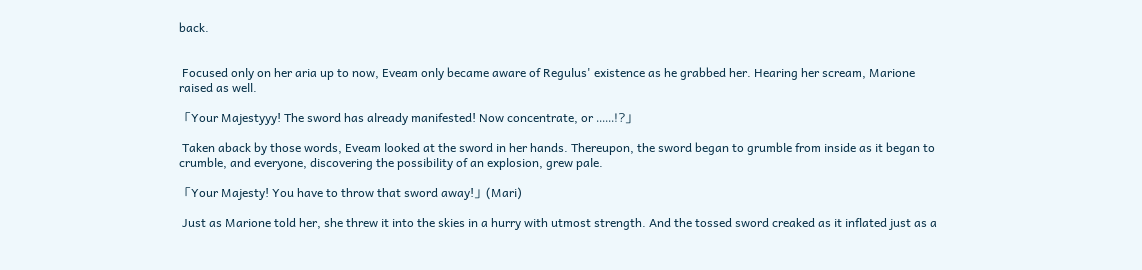back.


 Focused only on her aria up to now, Eveam only became aware of Regulus' existence as he grabbed her. Hearing her scream, Marione raised as well.

「Your Majestyyy! The sword has already manifested! Now concentrate, or ......!?」

 Taken aback by those words, Eveam looked at the sword in her hands. Thereupon, the sword began to grumble from inside as it began to crumble, and everyone, discovering the possibility of an explosion, grew pale.

「Your Majesty! You have to throw that sword away!」(Mari)

 Just as Marione told her, she threw it into the skies in a hurry with utmost strength. And the tossed sword creaked as it inflated just as a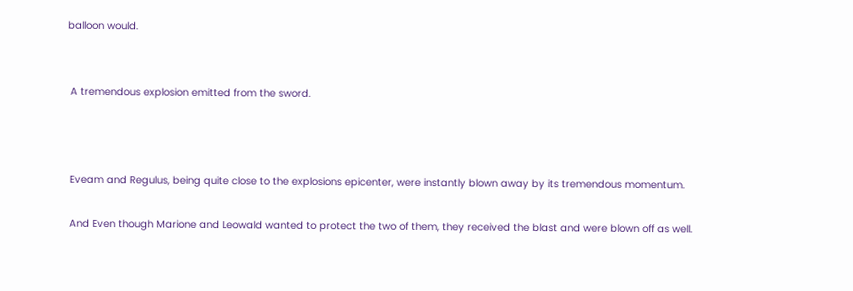balloon would.


 A tremendous explosion emitted from the sword.



 Eveam and Regulus, being quite close to the explosions epicenter, were instantly blown away by its tremendous momentum.

 And Even though Marione and Leowald wanted to protect the two of them, they received the blast and were blown off as well.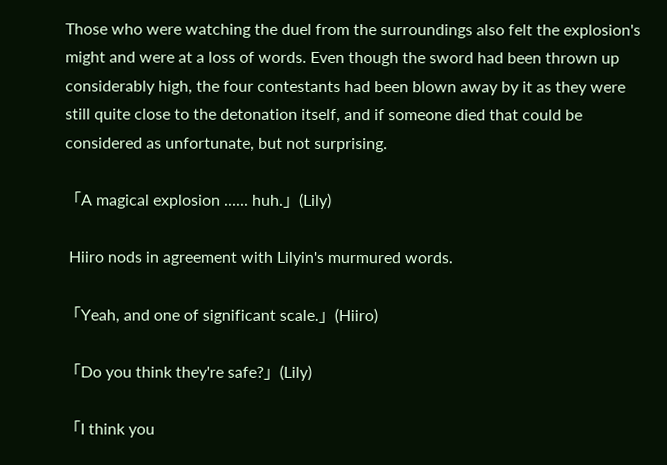Those who were watching the duel from the surroundings also felt the explosion's might and were at a loss of words. Even though the sword had been thrown up considerably high, the four contestants had been blown away by it as they were still quite close to the detonation itself, and if someone died that could be considered as unfortunate, but not surprising.

「A magical explosion ...... huh.」(Lily)

 Hiiro nods in agreement with Lilyin's murmured words.

「Yeah, and one of significant scale.」(Hiiro)

「Do you think they're safe?」(Lily)

「I think you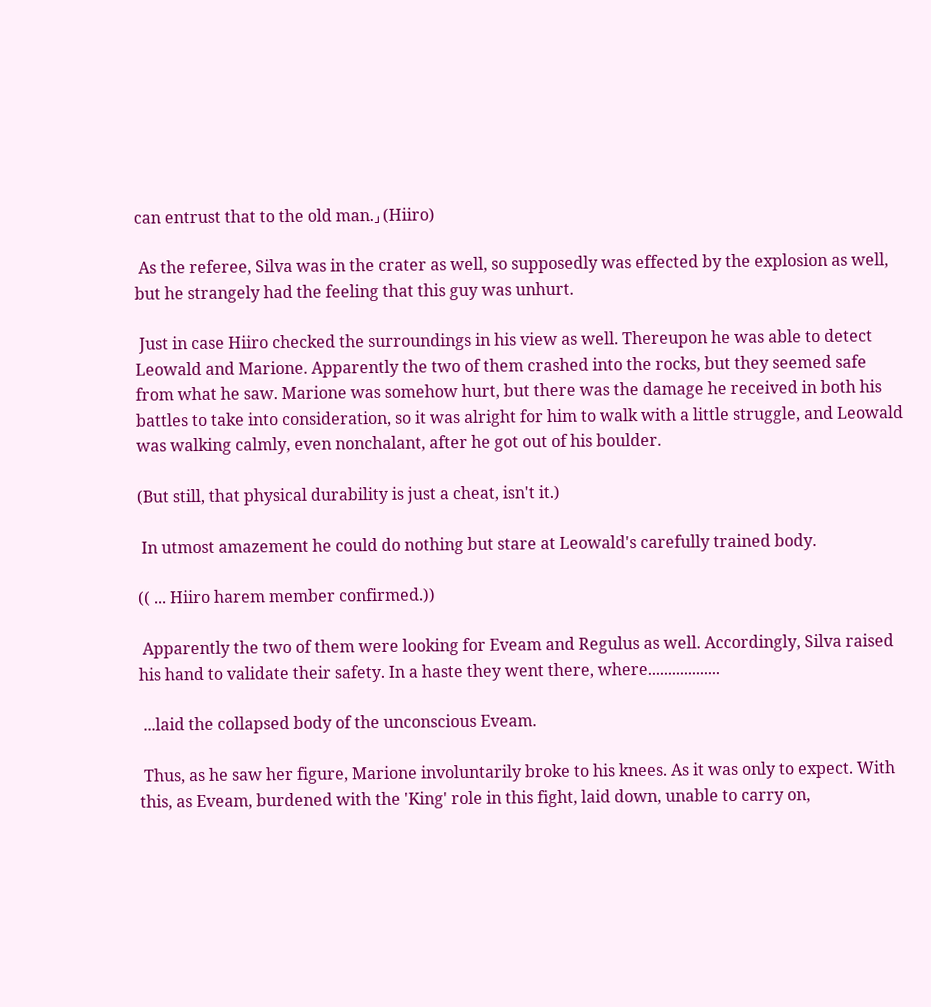can entrust that to the old man.」(Hiiro)

 As the referee, Silva was in the crater as well, so supposedly was effected by the explosion as well, but he strangely had the feeling that this guy was unhurt.

 Just in case Hiiro checked the surroundings in his view as well. Thereupon he was able to detect Leowald and Marione. Apparently the two of them crashed into the rocks, but they seemed safe from what he saw. Marione was somehow hurt, but there was the damage he received in both his battles to take into consideration, so it was alright for him to walk with a little struggle, and Leowald was walking calmly, even nonchalant, after he got out of his boulder.

(But still, that physical durability is just a cheat, isn't it.)

 In utmost amazement he could do nothing but stare at Leowald's carefully trained body.

(( ... Hiiro harem member confirmed.))

 Apparently the two of them were looking for Eveam and Regulus as well. Accordingly, Silva raised his hand to validate their safety. In a haste they went there, where..................

 ...laid the collapsed body of the unconscious Eveam.

 Thus, as he saw her figure, Marione involuntarily broke to his knees. As it was only to expect. With this, as Eveam, burdened with the 'King' role in this fight, laid down, unable to carry on,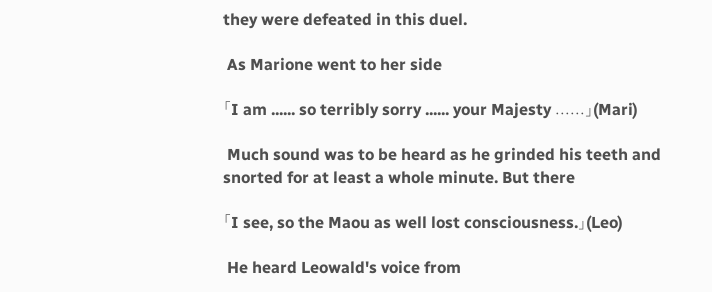they were defeated in this duel.

 As Marione went to her side

「I am ...... so terribly sorry ...... your Majesty ......」(Mari)

 Much sound was to be heard as he grinded his teeth and snorted for at least a whole minute. But there

「I see, so the Maou as well lost consciousness.」(Leo)

 He heard Leowald's voice from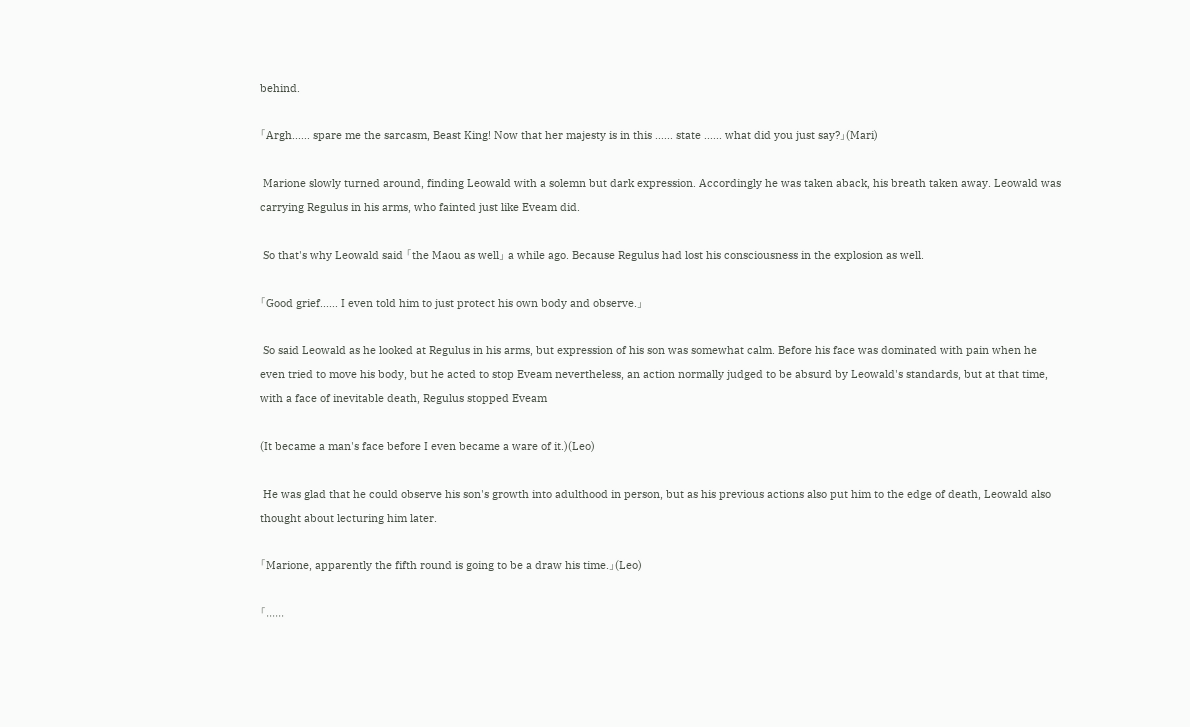behind.

「Argh...... spare me the sarcasm, Beast King! Now that her majesty is in this ...... state ...... what did you just say?」(Mari)

 Marione slowly turned around, finding Leowald with a solemn but dark expression. Accordingly he was taken aback, his breath taken away. Leowald was carrying Regulus in his arms, who fainted just like Eveam did.

 So that's why Leowald said 「the Maou as well」 a while ago. Because Regulus had lost his consciousness in the explosion as well.

「Good grief...... I even told him to just protect his own body and observe.」

 So said Leowald as he looked at Regulus in his arms, but expression of his son was somewhat calm. Before his face was dominated with pain when he even tried to move his body, but he acted to stop Eveam nevertheless, an action normally judged to be absurd by Leowald's standards, but at that time, with a face of inevitable death, Regulus stopped Eveam

(It became a man's face before I even became a ware of it.)(Leo)

 He was glad that he could observe his son's growth into adulthood in person, but as his previous actions also put him to the edge of death, Leowald also thought about lecturing him later.

「Marione, apparently the fifth round is going to be a draw his time.」(Leo)

「......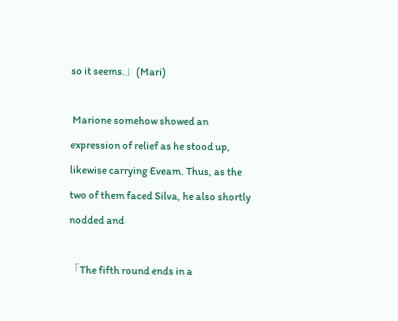so it seems.」(Mari)

 Marione somehow showed an expression of relief as he stood up, likewise carrying Eveam. Thus, as the two of them faced Silva, he also shortly nodded and

「The fifth round ends in a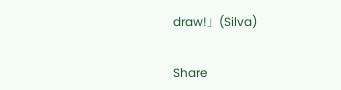draw!」(Silva)


Share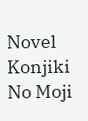Novel Konjiki No Moji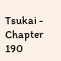Tsukai - Chapter 190